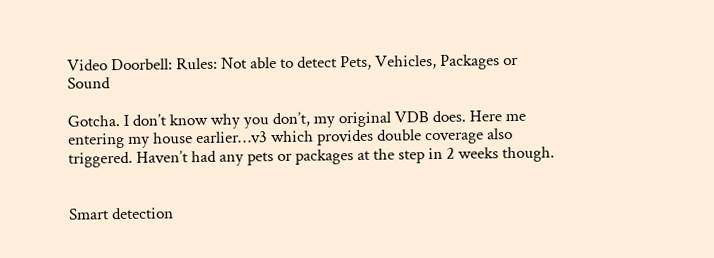Video Doorbell: Rules: Not able to detect Pets, Vehicles, Packages or Sound

Gotcha. I don’t know why you don’t, my original VDB does. Here me entering my house earlier…v3 which provides double coverage also triggered. Haven’t had any pets or packages at the step in 2 weeks though.


Smart detection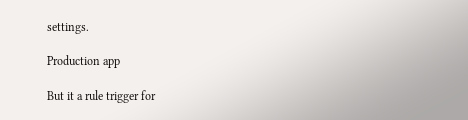settings.

Production app

But it a rule trigger for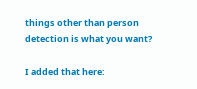things other than person detection is what you want?

I added that here: